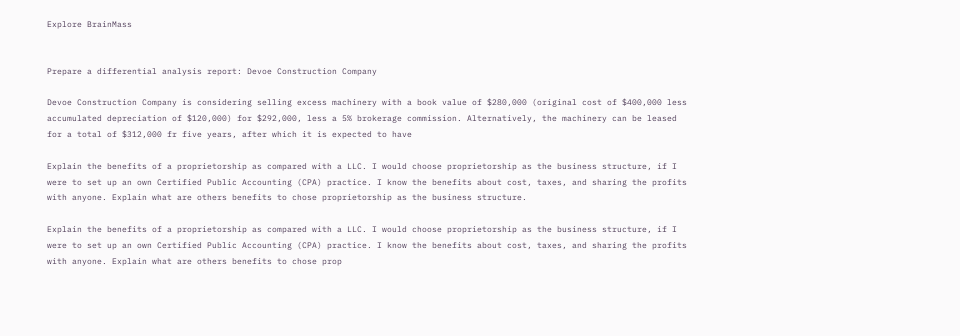Explore BrainMass


Prepare a differential analysis report: Devoe Construction Company

Devoe Construction Company is considering selling excess machinery with a book value of $280,000 (original cost of $400,000 less accumulated depreciation of $120,000) for $292,000, less a 5% brokerage commission. Alternatively, the machinery can be leased for a total of $312,000 fr five years, after which it is expected to have

Explain the benefits of a proprietorship as compared with a LLC. I would choose proprietorship as the business structure, if I were to set up an own Certified Public Accounting (CPA) practice. I know the benefits about cost, taxes, and sharing the profits with anyone. Explain what are others benefits to chose proprietorship as the business structure.

Explain the benefits of a proprietorship as compared with a LLC. I would choose proprietorship as the business structure, if I were to set up an own Certified Public Accounting (CPA) practice. I know the benefits about cost, taxes, and sharing the profits with anyone. Explain what are others benefits to chose prop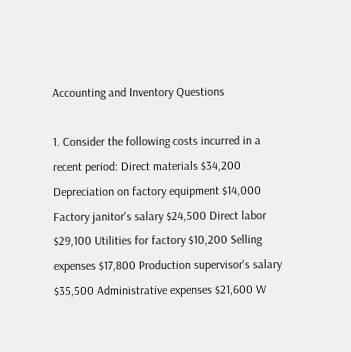Accounting and Inventory Questions

1. Consider the following costs incurred in a recent period: Direct materials $34,200 Depreciation on factory equipment $14,000 Factory janitor's salary $24,500 Direct labor $29,100 Utilities for factory $10,200 Selling expenses $17,800 Production supervisor's salary $35,500 Administrative expenses $21,600 W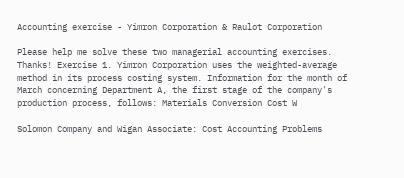Accounting exercise - Yimron Corporation & Raulot Corporation

Please help me solve these two managerial accounting exercises. Thanks! Exercise 1. Yimron Corporation uses the weighted-average method in its process costing system. Information for the month of March concerning Department A, the first stage of the company's production process, follows: Materials Conversion Cost W

Solomon Company and Wigan Associate: Cost Accounting Problems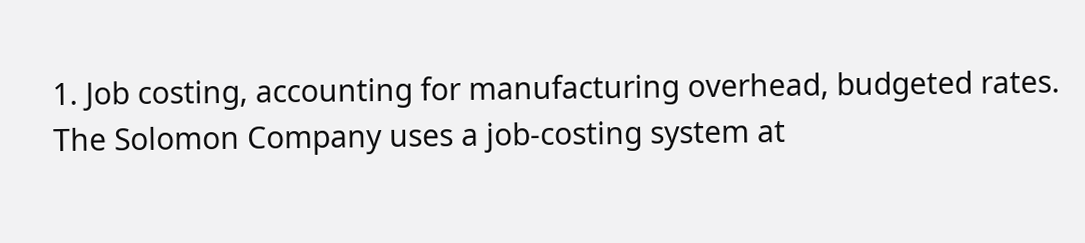1. Job costing, accounting for manufacturing overhead, budgeted rates. The Solomon Company uses a job-costing system at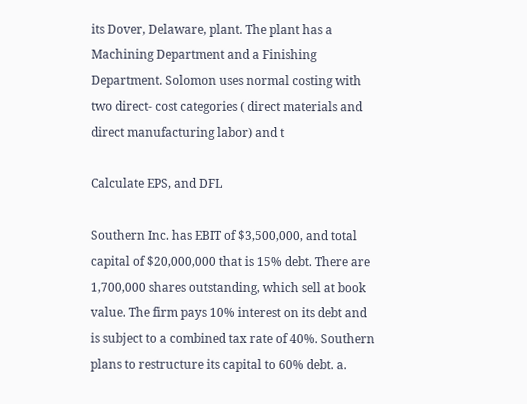its Dover, Delaware, plant. The plant has a Machining Department and a Finishing Department. Solomon uses normal costing with two direct- cost categories ( direct materials and direct manufacturing labor) and t

Calculate EPS, and DFL

Southern Inc. has EBIT of $3,500,000, and total capital of $20,000,000 that is 15% debt. There are 1,700,000 shares outstanding, which sell at book value. The firm pays 10% interest on its debt and is subject to a combined tax rate of 40%. Southern plans to restructure its capital to 60% debt. a.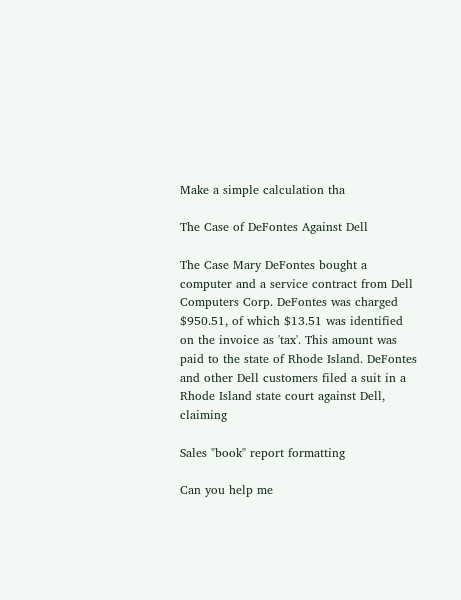Make a simple calculation tha

The Case of DeFontes Against Dell

The Case Mary DeFontes bought a computer and a service contract from Dell Computers Corp. DeFontes was charged $950.51, of which $13.51 was identified on the invoice as 'tax'. This amount was paid to the state of Rhode Island. DeFontes and other Dell customers filed a suit in a Rhode Island state court against Dell, claiming

Sales "book" report formatting

Can you help me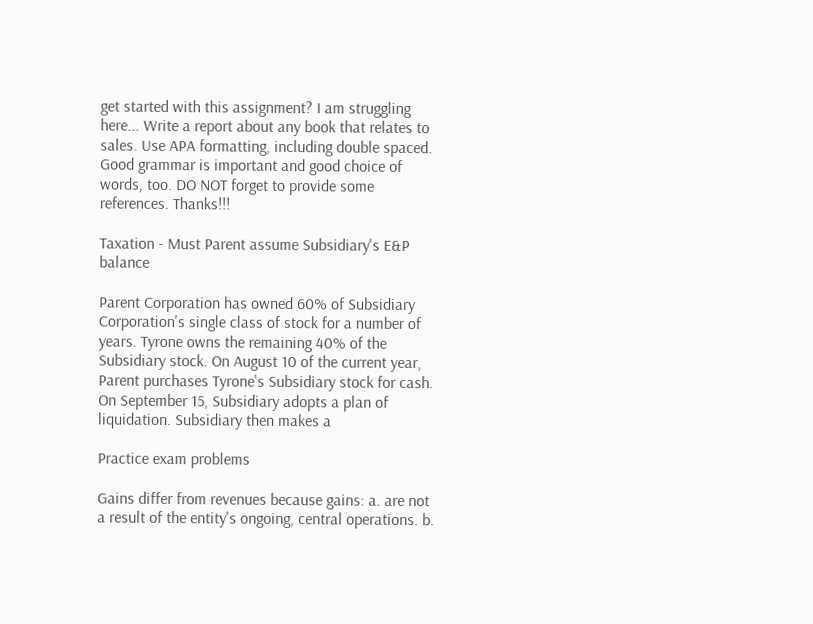get started with this assignment? I am struggling here... Write a report about any book that relates to sales. Use APA formatting, including double spaced. Good grammar is important and good choice of words, too. DO NOT forget to provide some references. Thanks!!!

Taxation - Must Parent assume Subsidiary's E&P balance

Parent Corporation has owned 60% of Subsidiary Corporation's single class of stock for a number of years. Tyrone owns the remaining 40% of the Subsidiary stock. On August 10 of the current year, Parent purchases Tyrone's Subsidiary stock for cash. On September 15, Subsidiary adopts a plan of liquidation. Subsidiary then makes a

Practice exam problems

Gains differ from revenues because gains: a. are not a result of the entity's ongoing, central operations. b.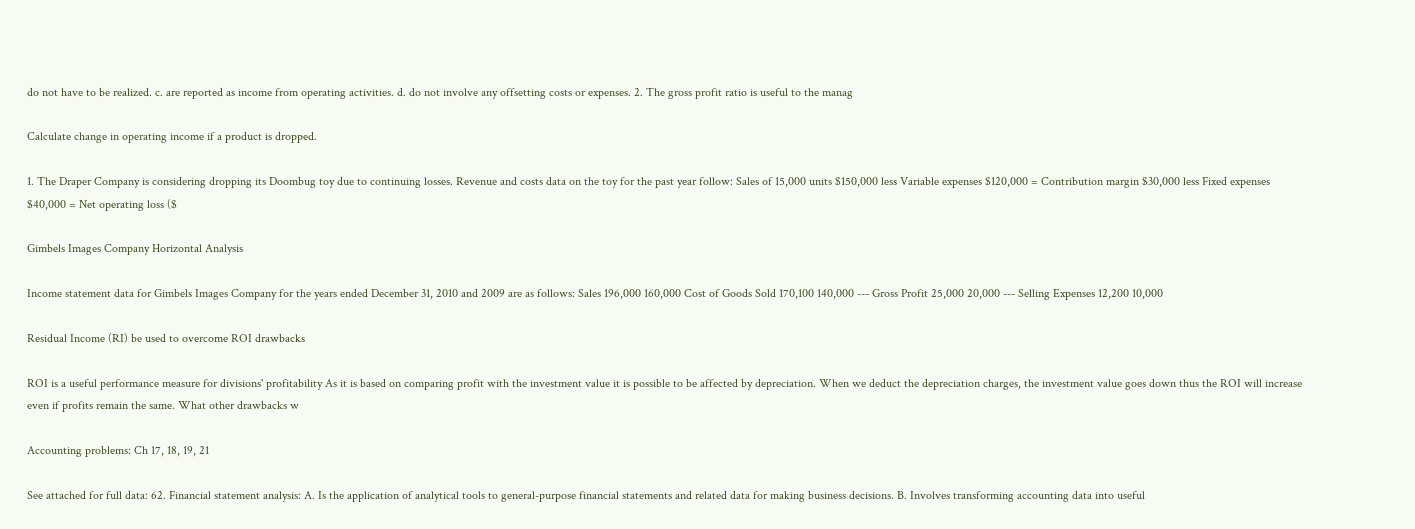do not have to be realized. c. are reported as income from operating activities. d. do not involve any offsetting costs or expenses. 2. The gross profit ratio is useful to the manag

Calculate change in operating income if a product is dropped.

1. The Draper Company is considering dropping its Doombug toy due to continuing losses. Revenue and costs data on the toy for the past year follow: Sales of 15,000 units $150,000 less Variable expenses $120,000 = Contribution margin $30,000 less Fixed expenses $40,000 = Net operating loss ($

Gimbels Images Company Horizontal Analysis

Income statement data for Gimbels Images Company for the years ended December 31, 2010 and 2009 are as follows: Sales 196,000 160,000 Cost of Goods Sold 170,100 140,000 --- Gross Profit 25,000 20,000 --- Selling Expenses 12,200 10,000

Residual Income (RI) be used to overcome ROI drawbacks

ROI is a useful performance measure for divisions' profitability As it is based on comparing profit with the investment value it is possible to be affected by depreciation. When we deduct the depreciation charges, the investment value goes down thus the ROI will increase even if profits remain the same. What other drawbacks w

Accounting problems: Ch 17, 18, 19, 21

See attached for full data: 62. Financial statement analysis: A. Is the application of analytical tools to general-purpose financial statements and related data for making business decisions. B. Involves transforming accounting data into useful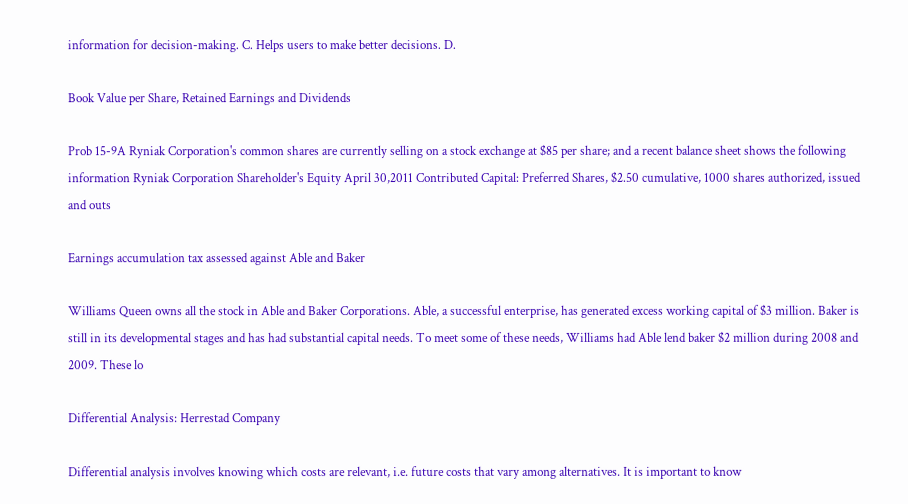information for decision-making. C. Helps users to make better decisions. D.

Book Value per Share, Retained Earnings and Dividends

Prob 15-9A Ryniak Corporation's common shares are currently selling on a stock exchange at $85 per share; and a recent balance sheet shows the following information Ryniak Corporation Shareholder's Equity April 30,2011 Contributed Capital: Preferred Shares, $2.50 cumulative, 1000 shares authorized, issued and outs

Earnings accumulation tax assessed against Able and Baker

Williams Queen owns all the stock in Able and Baker Corporations. Able, a successful enterprise, has generated excess working capital of $3 million. Baker is still in its developmental stages and has had substantial capital needs. To meet some of these needs, Williams had Able lend baker $2 million during 2008 and 2009. These lo

Differential Analysis: Herrestad Company

Differential analysis involves knowing which costs are relevant, i.e. future costs that vary among alternatives. It is important to know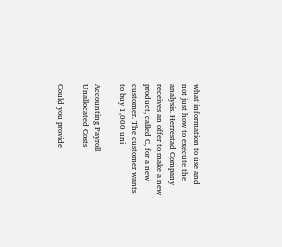what information to use and not just how to execute the analysis. Herrestad Company receives an offer to make a new product, called C, for a new customer. The customer wants to buy 1,000 uni

Accounting Payroll Unallocated Costs

Could you provide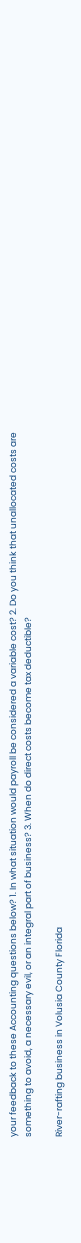your feedback to these Accounting questions below? 1. In what situation would payroll be considered a variable cost? 2. Do you think that unallocated costs are something to avoid, a necessary evil, or an integral part of business? 3. When do direct costs become tax deductible?

River-rafting business in Volusia County Florida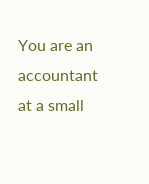You are an accountant at a small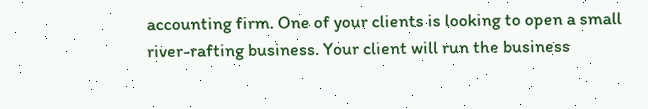accounting firm. One of your clients is looking to open a small river-rafting business. Your client will run the business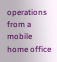operations from a mobile home office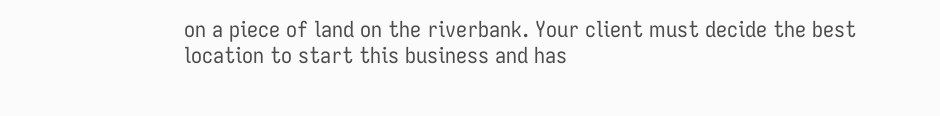on a piece of land on the riverbank. Your client must decide the best location to start this business and has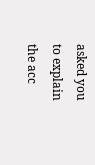asked you to explain the acc